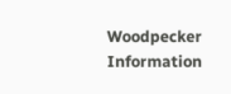Woodpecker Information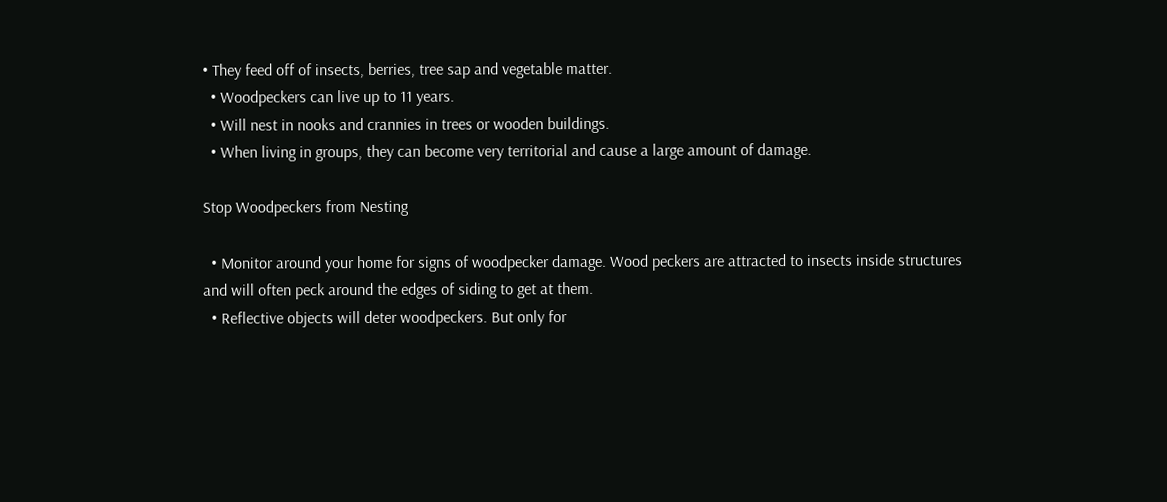• They feed off of insects, berries, tree sap and vegetable matter.
  • Woodpeckers can live up to 11 years.
  • Will nest in nooks and crannies in trees or wooden buildings.
  • When living in groups, they can become very territorial and cause a large amount of damage.

Stop Woodpeckers from Nesting

  • Monitor around your home for signs of woodpecker damage. Wood peckers are attracted to insects inside structures and will often peck around the edges of siding to get at them.
  • Reflective objects will deter woodpeckers. But only for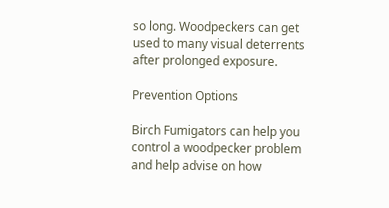so long. Woodpeckers can get used to many visual deterrents after prolonged exposure.

Prevention Options

Birch Fumigators can help you control a woodpecker problem and help advise on how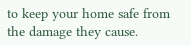to keep your home safe from the damage they cause.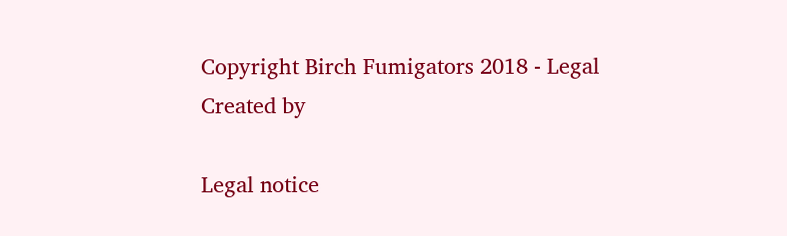Copyright Birch Fumigators 2018 - Legal
Created by

Legal notice